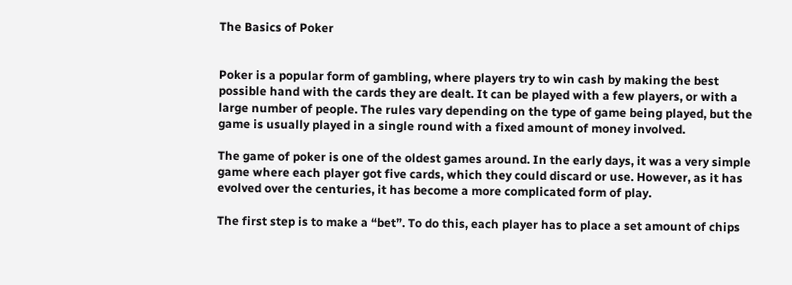The Basics of Poker


Poker is a popular form of gambling, where players try to win cash by making the best possible hand with the cards they are dealt. It can be played with a few players, or with a large number of people. The rules vary depending on the type of game being played, but the game is usually played in a single round with a fixed amount of money involved.

The game of poker is one of the oldest games around. In the early days, it was a very simple game where each player got five cards, which they could discard or use. However, as it has evolved over the centuries, it has become a more complicated form of play.

The first step is to make a “bet”. To do this, each player has to place a set amount of chips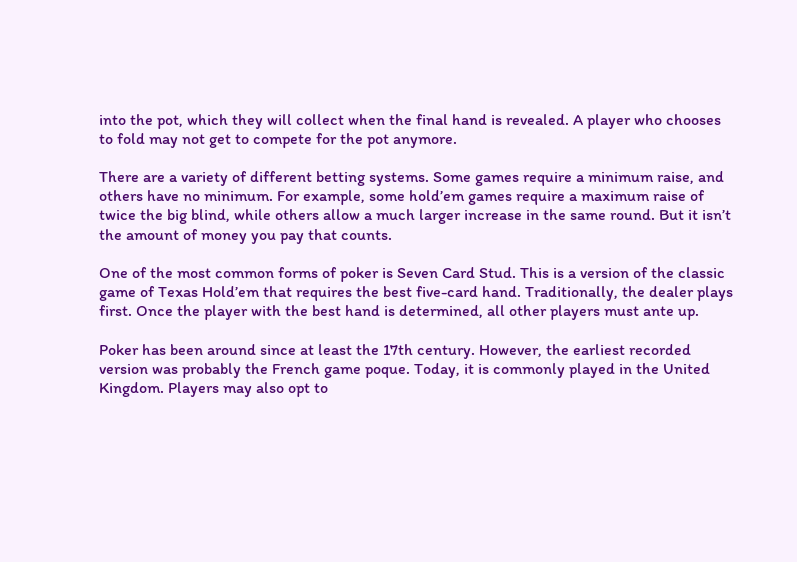into the pot, which they will collect when the final hand is revealed. A player who chooses to fold may not get to compete for the pot anymore.

There are a variety of different betting systems. Some games require a minimum raise, and others have no minimum. For example, some hold’em games require a maximum raise of twice the big blind, while others allow a much larger increase in the same round. But it isn’t the amount of money you pay that counts.

One of the most common forms of poker is Seven Card Stud. This is a version of the classic game of Texas Hold’em that requires the best five-card hand. Traditionally, the dealer plays first. Once the player with the best hand is determined, all other players must ante up.

Poker has been around since at least the 17th century. However, the earliest recorded version was probably the French game poque. Today, it is commonly played in the United Kingdom. Players may also opt to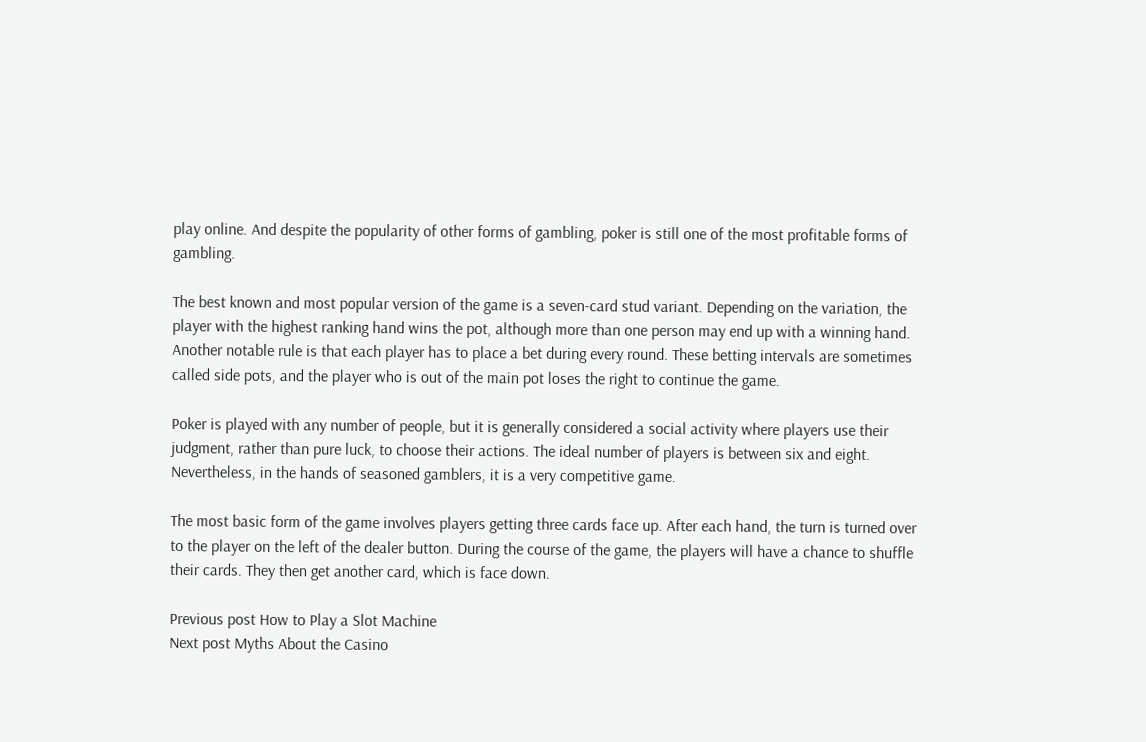play online. And despite the popularity of other forms of gambling, poker is still one of the most profitable forms of gambling.

The best known and most popular version of the game is a seven-card stud variant. Depending on the variation, the player with the highest ranking hand wins the pot, although more than one person may end up with a winning hand. Another notable rule is that each player has to place a bet during every round. These betting intervals are sometimes called side pots, and the player who is out of the main pot loses the right to continue the game.

Poker is played with any number of people, but it is generally considered a social activity where players use their judgment, rather than pure luck, to choose their actions. The ideal number of players is between six and eight. Nevertheless, in the hands of seasoned gamblers, it is a very competitive game.

The most basic form of the game involves players getting three cards face up. After each hand, the turn is turned over to the player on the left of the dealer button. During the course of the game, the players will have a chance to shuffle their cards. They then get another card, which is face down.

Previous post How to Play a Slot Machine
Next post Myths About the Casino